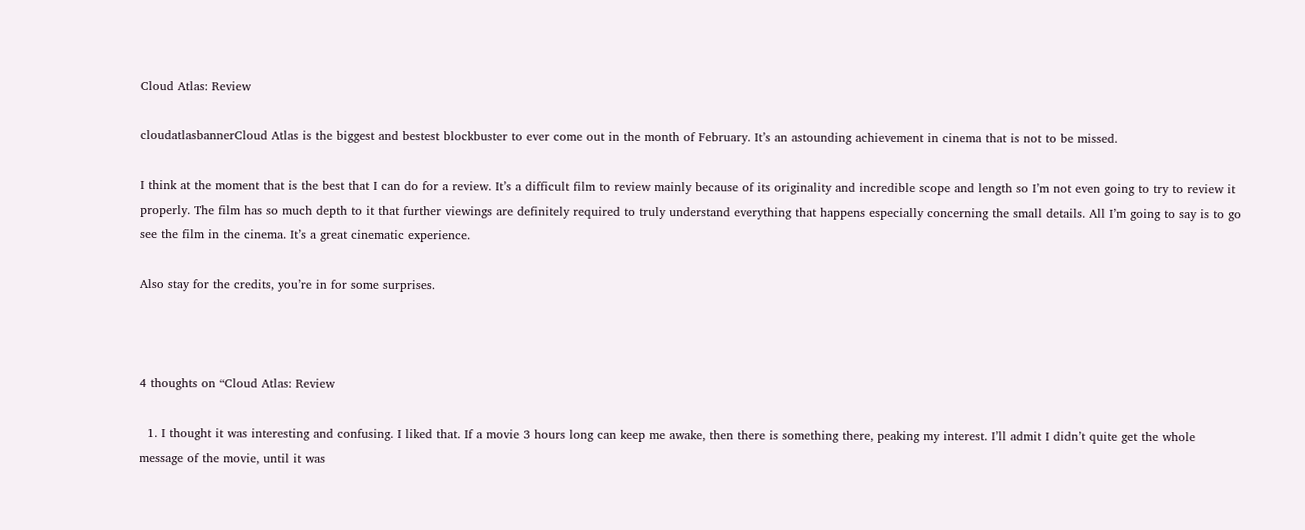Cloud Atlas: Review

cloudatlasbannerCloud Atlas is the biggest and bestest blockbuster to ever come out in the month of February. It’s an astounding achievement in cinema that is not to be missed.

I think at the moment that is the best that I can do for a review. It’s a difficult film to review mainly because of its originality and incredible scope and length so I’m not even going to try to review it properly. The film has so much depth to it that further viewings are definitely required to truly understand everything that happens especially concerning the small details. All I’m going to say is to go see the film in the cinema. It’s a great cinematic experience.

Also stay for the credits, you’re in for some surprises.



4 thoughts on “Cloud Atlas: Review

  1. I thought it was interesting and confusing. I liked that. If a movie 3 hours long can keep me awake, then there is something there, peaking my interest. I’ll admit I didn’t quite get the whole message of the movie, until it was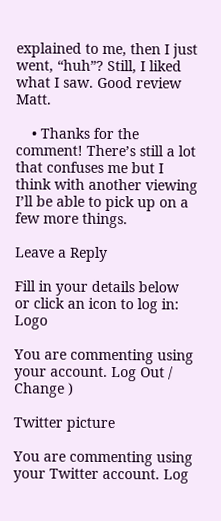explained to me, then I just went, “huh”? Still, I liked what I saw. Good review Matt.

    • Thanks for the comment! There’s still a lot that confuses me but I think with another viewing I’ll be able to pick up on a few more things.

Leave a Reply

Fill in your details below or click an icon to log in: Logo

You are commenting using your account. Log Out / Change )

Twitter picture

You are commenting using your Twitter account. Log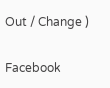Out / Change )

Facebook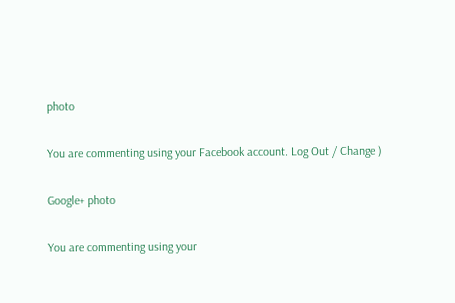photo

You are commenting using your Facebook account. Log Out / Change )

Google+ photo

You are commenting using your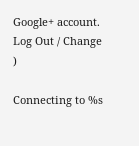Google+ account. Log Out / Change )

Connecting to %s